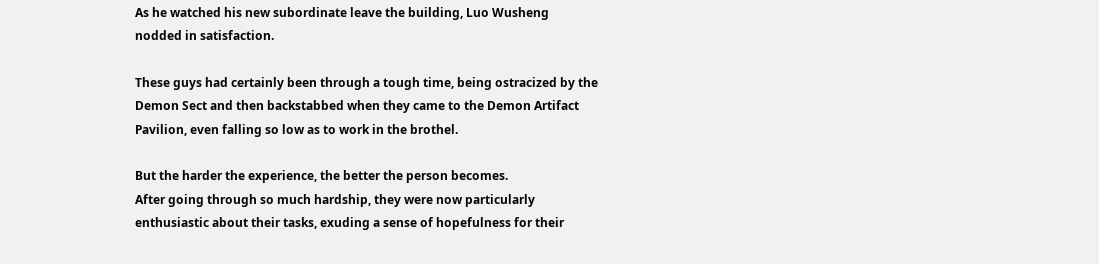As he watched his new subordinate leave the building, Luo Wusheng nodded in satisfaction.

These guys had certainly been through a tough time, being ostracized by the Demon Sect and then backstabbed when they came to the Demon Artifact Pavilion, even falling so low as to work in the brothel.

But the harder the experience, the better the person becomes.
After going through so much hardship, they were now particularly enthusiastic about their tasks, exuding a sense of hopefulness for their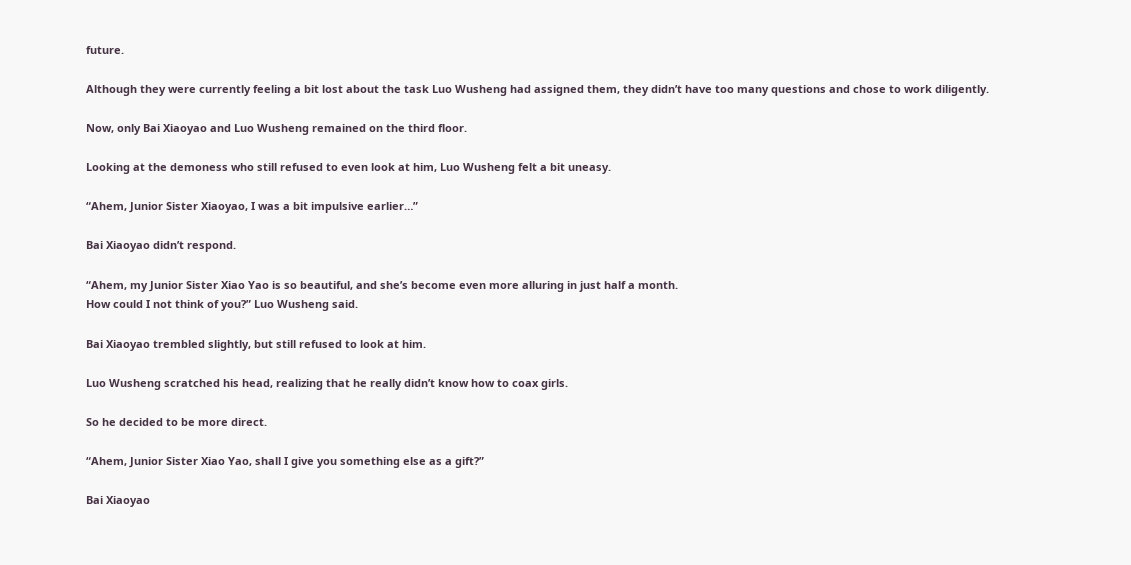future.

Although they were currently feeling a bit lost about the task Luo Wusheng had assigned them, they didn’t have too many questions and chose to work diligently.

Now, only Bai Xiaoyao and Luo Wusheng remained on the third floor.

Looking at the demoness who still refused to even look at him, Luo Wusheng felt a bit uneasy.

“Ahem, Junior Sister Xiaoyao, I was a bit impulsive earlier…”

Bai Xiaoyao didn’t respond.

“Ahem, my Junior Sister Xiao Yao is so beautiful, and she’s become even more alluring in just half a month.
How could I not think of you?” Luo Wusheng said.

Bai Xiaoyao trembled slightly, but still refused to look at him.

Luo Wusheng scratched his head, realizing that he really didn’t know how to coax girls.

So he decided to be more direct.

“Ahem, Junior Sister Xiao Yao, shall I give you something else as a gift?”

Bai Xiaoyao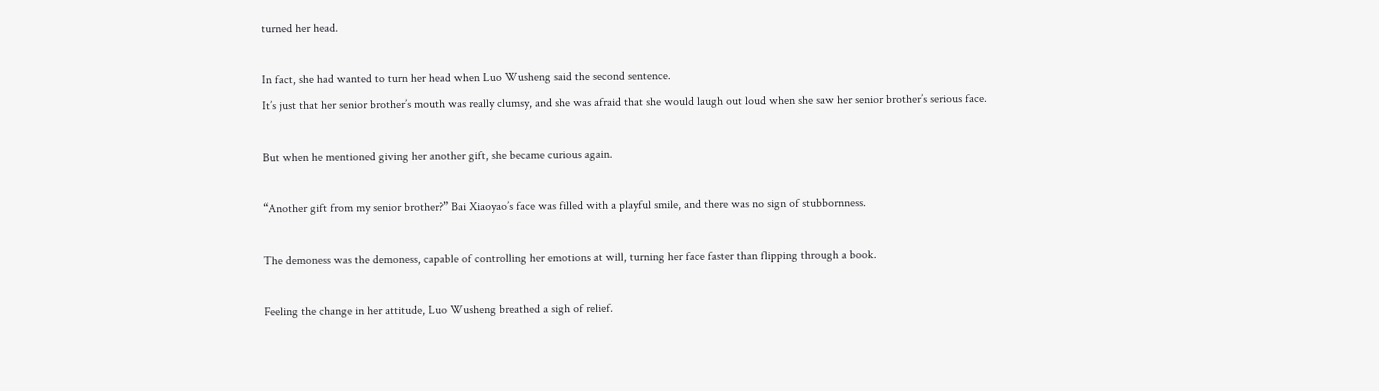turned her head.

In fact, she had wanted to turn her head when Luo Wusheng said the second sentence.
It’s just that her senior brother’s mouth was really clumsy, and she was afraid that she would laugh out loud when she saw her senior brother’s serious face.

But when he mentioned giving her another gift, she became curious again.

“Another gift from my senior brother?” Bai Xiaoyao’s face was filled with a playful smile, and there was no sign of stubbornness.

The demoness was the demoness, capable of controlling her emotions at will, turning her face faster than flipping through a book.

Feeling the change in her attitude, Luo Wusheng breathed a sigh of relief.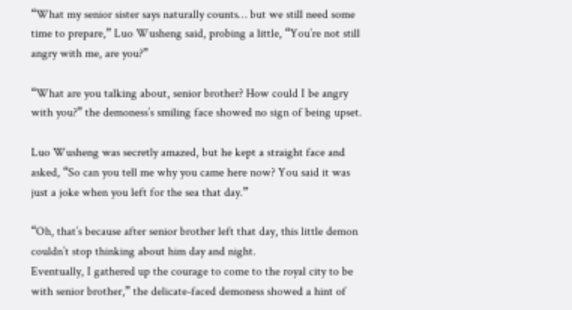“What my senior sister says naturally counts… but we still need some time to prepare,” Luo Wusheng said, probing a little, “You’re not still angry with me, are you?”

“What are you talking about, senior brother? How could I be angry with you?” the demoness’s smiling face showed no sign of being upset.

Luo Wusheng was secretly amazed, but he kept a straight face and asked, “So can you tell me why you came here now? You said it was just a joke when you left for the sea that day.”

“Oh, that’s because after senior brother left that day, this little demon couldn’t stop thinking about him day and night.
Eventually, I gathered up the courage to come to the royal city to be with senior brother,” the delicate-faced demoness showed a hint of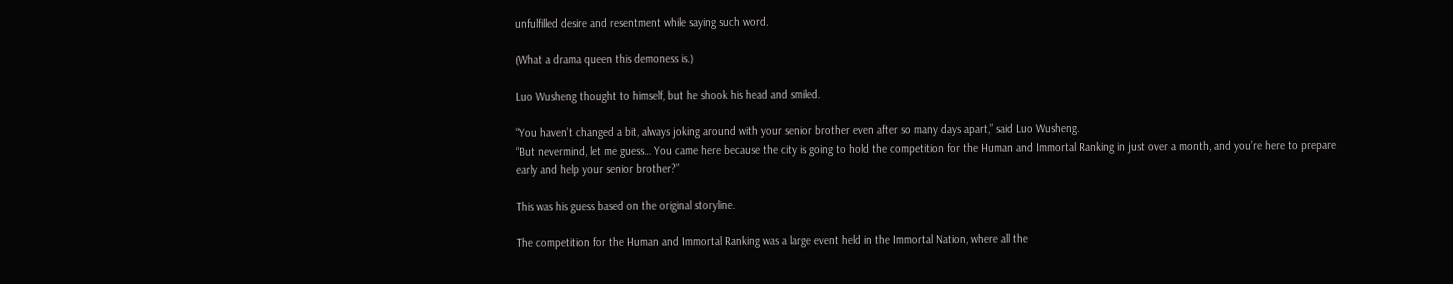unfulfilled desire and resentment while saying such word.

(What a drama queen this demoness is.)

Luo Wusheng thought to himself, but he shook his head and smiled.

“You haven’t changed a bit, always joking around with your senior brother even after so many days apart,” said Luo Wusheng.
“But nevermind, let me guess… You came here because the city is going to hold the competition for the Human and Immortal Ranking in just over a month, and you’re here to prepare early and help your senior brother?”

This was his guess based on the original storyline.

The competition for the Human and Immortal Ranking was a large event held in the Immortal Nation, where all the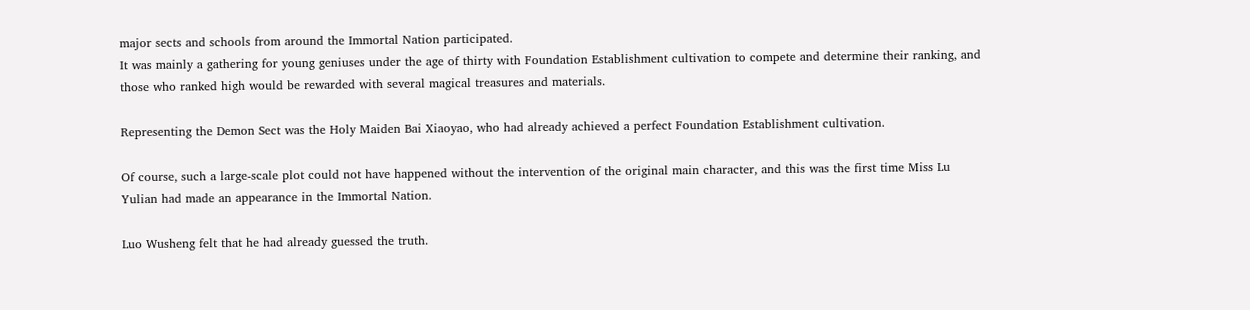major sects and schools from around the Immortal Nation participated.
It was mainly a gathering for young geniuses under the age of thirty with Foundation Establishment cultivation to compete and determine their ranking, and those who ranked high would be rewarded with several magical treasures and materials.

Representing the Demon Sect was the Holy Maiden Bai Xiaoyao, who had already achieved a perfect Foundation Establishment cultivation.

Of course, such a large-scale plot could not have happened without the intervention of the original main character, and this was the first time Miss Lu Yulian had made an appearance in the Immortal Nation.

Luo Wusheng felt that he had already guessed the truth.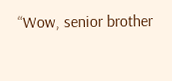“Wow, senior brother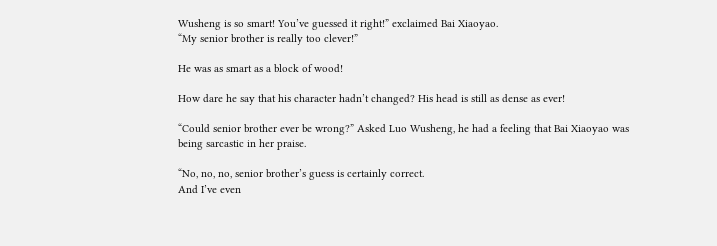Wusheng is so smart! You’ve guessed it right!” exclaimed Bai Xiaoyao.
“My senior brother is really too clever!”

He was as smart as a block of wood!

How dare he say that his character hadn’t changed? His head is still as dense as ever!

“Could senior brother ever be wrong?” Asked Luo Wusheng, he had a feeling that Bai Xiaoyao was being sarcastic in her praise.

“No, no, no, senior brother’s guess is certainly correct.
And I’ve even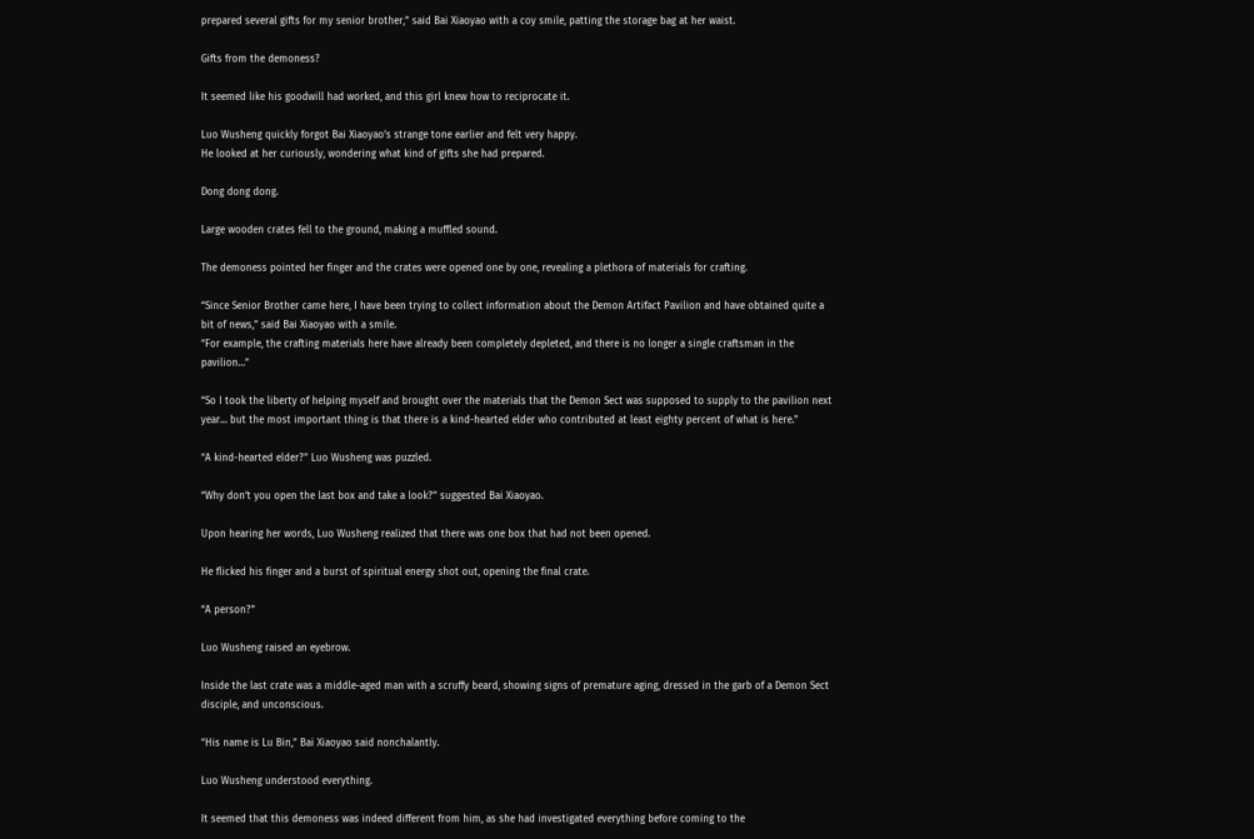prepared several gifts for my senior brother,” said Bai Xiaoyao with a coy smile, patting the storage bag at her waist.

Gifts from the demoness?

It seemed like his goodwill had worked, and this girl knew how to reciprocate it.

Luo Wusheng quickly forgot Bai Xiaoyao’s strange tone earlier and felt very happy.
He looked at her curiously, wondering what kind of gifts she had prepared.

Dong dong dong.

Large wooden crates fell to the ground, making a muffled sound.

The demoness pointed her finger and the crates were opened one by one, revealing a plethora of materials for crafting.

“Since Senior Brother came here, I have been trying to collect information about the Demon Artifact Pavilion and have obtained quite a bit of news,” said Bai Xiaoyao with a smile.
“For example, the crafting materials here have already been completely depleted, and there is no longer a single craftsman in the pavilion…”

“So I took the liberty of helping myself and brought over the materials that the Demon Sect was supposed to supply to the pavilion next year… but the most important thing is that there is a kind-hearted elder who contributed at least eighty percent of what is here.”

“A kind-hearted elder?” Luo Wusheng was puzzled.

“Why don’t you open the last box and take a look?” suggested Bai Xiaoyao.

Upon hearing her words, Luo Wusheng realized that there was one box that had not been opened.

He flicked his finger and a burst of spiritual energy shot out, opening the final crate.

“A person?”

Luo Wusheng raised an eyebrow.

Inside the last crate was a middle-aged man with a scruffy beard, showing signs of premature aging, dressed in the garb of a Demon Sect disciple, and unconscious.

“His name is Lu Bin,” Bai Xiaoyao said nonchalantly.

Luo Wusheng understood everything.

It seemed that this demoness was indeed different from him, as she had investigated everything before coming to the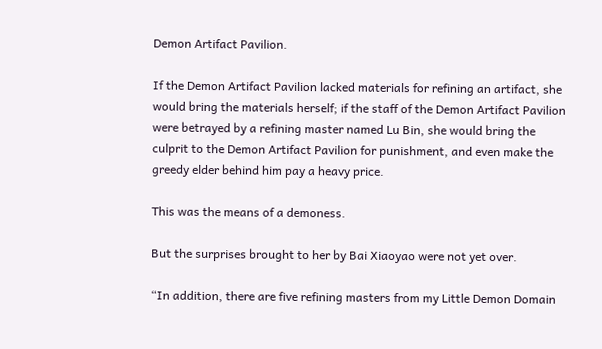Demon Artifact Pavilion.

If the Demon Artifact Pavilion lacked materials for refining an artifact, she would bring the materials herself; if the staff of the Demon Artifact Pavilion were betrayed by a refining master named Lu Bin, she would bring the culprit to the Demon Artifact Pavilion for punishment, and even make the greedy elder behind him pay a heavy price.

This was the means of a demoness.

But the surprises brought to her by Bai Xiaoyao were not yet over.

“In addition, there are five refining masters from my Little Demon Domain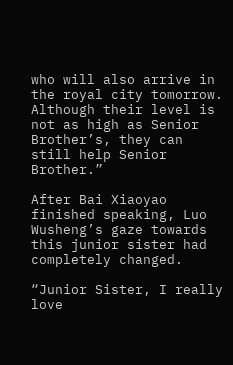who will also arrive in the royal city tomorrow.
Although their level is not as high as Senior Brother’s, they can still help Senior Brother.”

After Bai Xiaoyao finished speaking, Luo Wusheng’s gaze towards this junior sister had completely changed.

“Junior Sister, I really love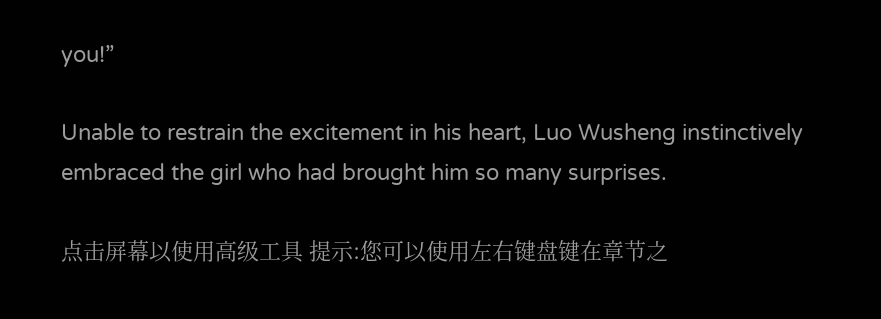you!”

Unable to restrain the excitement in his heart, Luo Wusheng instinctively embraced the girl who had brought him so many surprises.

点击屏幕以使用高级工具 提示:您可以使用左右键盘键在章节之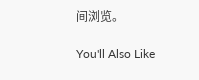间浏览。

You'll Also Like